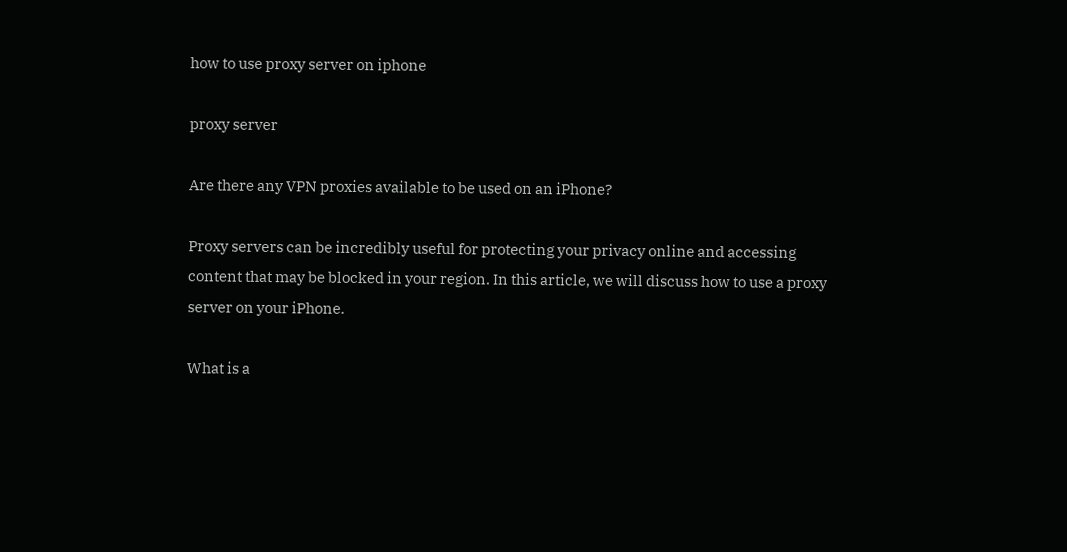how to use proxy server on iphone

proxy server

Are there any VPN proxies available to be used on an iPhone?

Proxy servers can be incredibly useful for protecting your privacy online and accessing content that may be blocked in your region. In this article, we will discuss how to use a proxy server on your iPhone.

What is a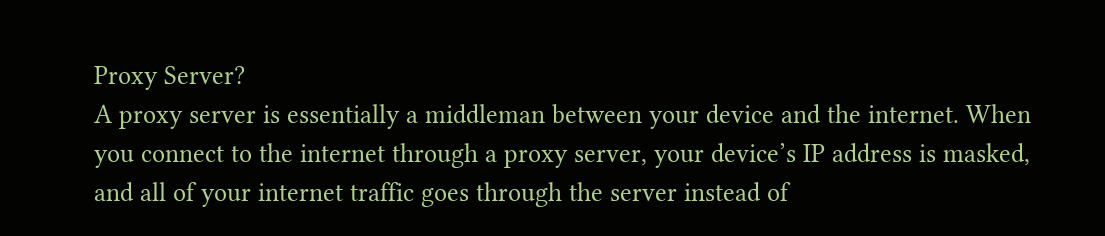Proxy Server?
A proxy server is essentially a middleman between your device and the internet. When you connect to the internet through a proxy server, your device’s IP address is masked, and all of your internet traffic goes through the server instead of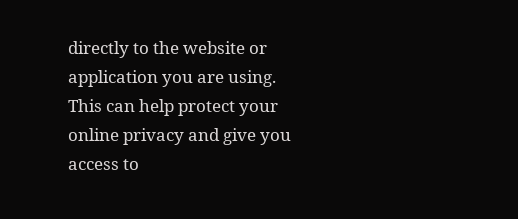directly to the website or application you are using. This can help protect your online privacy and give you access to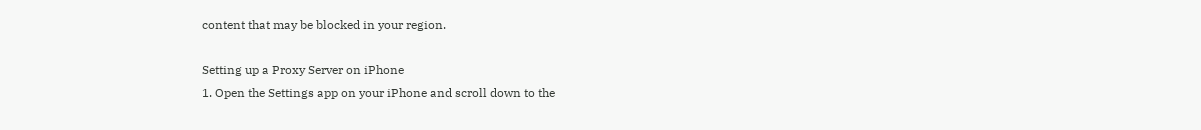content that may be blocked in your region.

Setting up a Proxy Server on iPhone
1. Open the Settings app on your iPhone and scroll down to the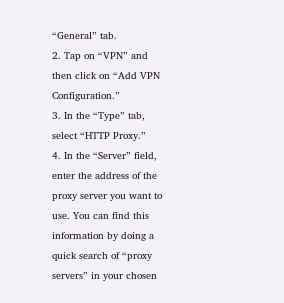“General” tab.
2. Tap on “VPN” and then click on “Add VPN Configuration.”
3. In the “Type” tab, select “HTTP Proxy.”
4. In the “Server” field, enter the address of the proxy server you want to use. You can find this information by doing a quick search of “proxy servers” in your chosen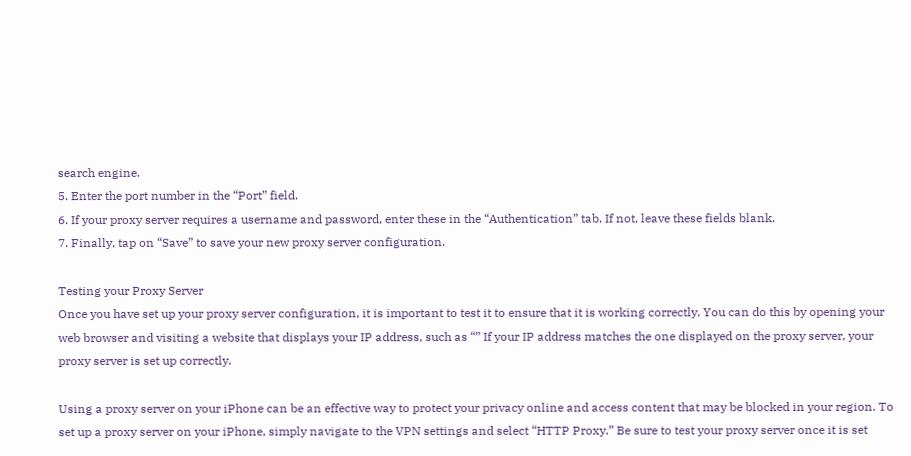search engine.
5. Enter the port number in the “Port” field.
6. If your proxy server requires a username and password, enter these in the “Authentication” tab. If not, leave these fields blank.
7. Finally, tap on “Save” to save your new proxy server configuration.

Testing your Proxy Server
Once you have set up your proxy server configuration, it is important to test it to ensure that it is working correctly. You can do this by opening your web browser and visiting a website that displays your IP address, such as “” If your IP address matches the one displayed on the proxy server, your proxy server is set up correctly.

Using a proxy server on your iPhone can be an effective way to protect your privacy online and access content that may be blocked in your region. To set up a proxy server on your iPhone, simply navigate to the VPN settings and select “HTTP Proxy.” Be sure to test your proxy server once it is set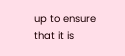up to ensure that it is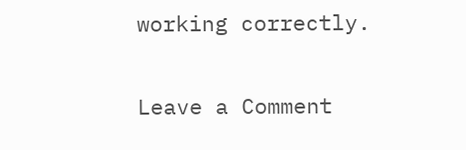working correctly.

Leave a Comment